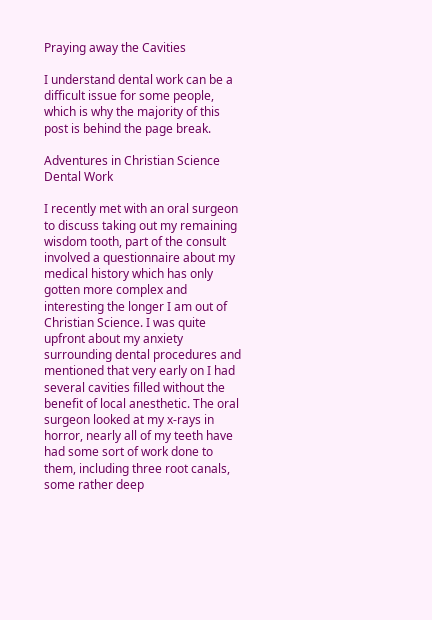Praying away the Cavities

I understand dental work can be a difficult issue for some people, which is why the majority of this post is behind the page break.

Adventures in Christian Science Dental Work

I recently met with an oral surgeon to discuss taking out my remaining wisdom tooth, part of the consult involved a questionnaire about my medical history which has only gotten more complex and interesting the longer I am out of Christian Science. I was quite upfront about my anxiety surrounding dental procedures and mentioned that very early on I had several cavities filled without the benefit of local anesthetic. The oral surgeon looked at my x-rays in horror, nearly all of my teeth have had some sort of work done to them, including three root canals, some rather deep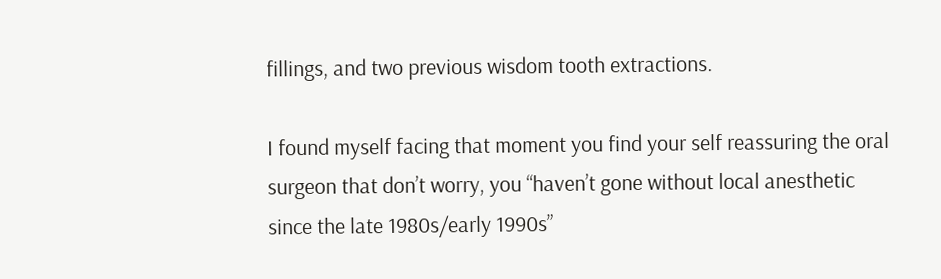fillings, and two previous wisdom tooth extractions.

I found myself facing that moment you find your self reassuring the oral surgeon that don’t worry, you “haven’t gone without local anesthetic since the late 1980s/early 1990s”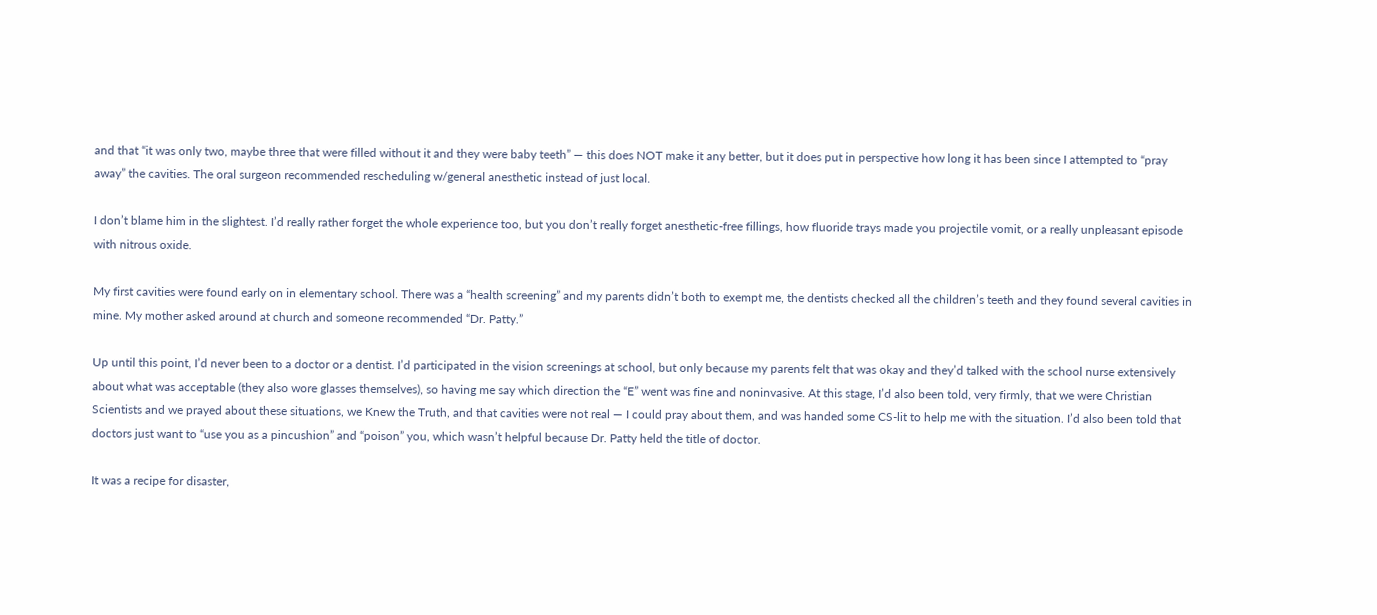and that “it was only two, maybe three that were filled without it and they were baby teeth” — this does NOT make it any better, but it does put in perspective how long it has been since I attempted to “pray away” the cavities. The oral surgeon recommended rescheduling w/general anesthetic instead of just local.

I don’t blame him in the slightest. I’d really rather forget the whole experience too, but you don’t really forget anesthetic-free fillings, how fluoride trays made you projectile vomit, or a really unpleasant episode with nitrous oxide.

My first cavities were found early on in elementary school. There was a “health screening” and my parents didn’t both to exempt me, the dentists checked all the children’s teeth and they found several cavities in mine. My mother asked around at church and someone recommended “Dr. Patty.”

Up until this point, I’d never been to a doctor or a dentist. I’d participated in the vision screenings at school, but only because my parents felt that was okay and they’d talked with the school nurse extensively about what was acceptable (they also wore glasses themselves), so having me say which direction the “E” went was fine and noninvasive. At this stage, I’d also been told, very firmly, that we were Christian Scientists and we prayed about these situations, we Knew the Truth, and that cavities were not real — I could pray about them, and was handed some CS-lit to help me with the situation. I’d also been told that doctors just want to “use you as a pincushion” and “poison” you, which wasn’t helpful because Dr. Patty held the title of doctor.

It was a recipe for disaster,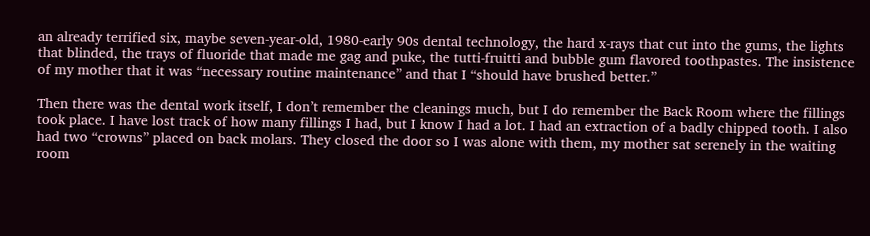an already terrified six, maybe seven-year-old, 1980-early 90s dental technology, the hard x-rays that cut into the gums, the lights that blinded, the trays of fluoride that made me gag and puke, the tutti-fruitti and bubble gum flavored toothpastes. The insistence of my mother that it was “necessary routine maintenance” and that I “should have brushed better.”

Then there was the dental work itself, I don’t remember the cleanings much, but I do remember the Back Room where the fillings took place. I have lost track of how many fillings I had, but I know I had a lot. I had an extraction of a badly chipped tooth. I also had two “crowns” placed on back molars. They closed the door so I was alone with them, my mother sat serenely in the waiting room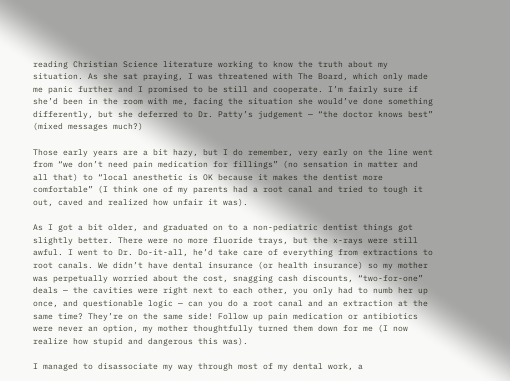reading Christian Science literature working to know the truth about my situation. As she sat praying, I was threatened with The Board, which only made me panic further and I promised to be still and cooperate. I’m fairly sure if she’d been in the room with me, facing the situation she would’ve done something differently, but she deferred to Dr. Patty’s judgement — “the doctor knows best” (mixed messages much?)

Those early years are a bit hazy, but I do remember, very early on the line went from “we don’t need pain medication for fillings” (no sensation in matter and all that) to “local anesthetic is OK because it makes the dentist more comfortable” (I think one of my parents had a root canal and tried to tough it out, caved and realized how unfair it was).

As I got a bit older, and graduated on to a non-pediatric dentist things got slightly better. There were no more fluoride trays, but the x-rays were still awful. I went to Dr. Do-it-all, he’d take care of everything from extractions to root canals. We didn’t have dental insurance (or health insurance) so my mother was perpetually worried about the cost, snagging cash discounts, “two-for-one” deals — the cavities were right next to each other, you only had to numb her up once, and questionable logic — can you do a root canal and an extraction at the same time? They’re on the same side! Follow up pain medication or antibiotics were never an option, my mother thoughtfully turned them down for me (I now realize how stupid and dangerous this was).

I managed to disassociate my way through most of my dental work, a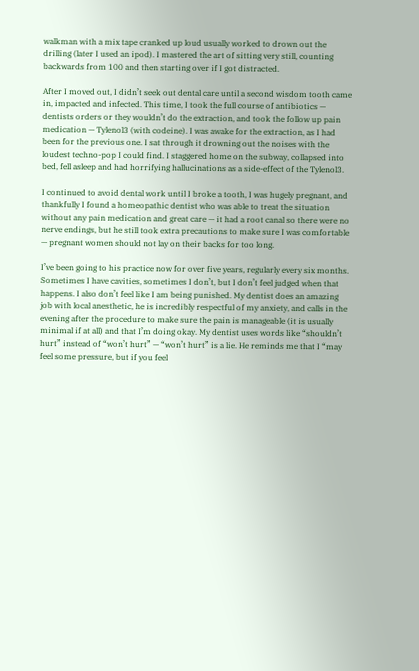walkman with a mix tape cranked up loud usually worked to drown out the drilling (later I used an ipod). I mastered the art of sitting very still, counting backwards from 100 and then starting over if I got distracted.

After I moved out, I didn’t seek out dental care until a second wisdom tooth came in, impacted and infected. This time, I took the full course of antibiotics — dentists orders or they wouldn’t do the extraction, and took the follow up pain medication — Tylenol3 (with codeine). I was awake for the extraction, as I had been for the previous one. I sat through it drowning out the noises with the loudest techno-pop I could find. I staggered home on the subway, collapsed into bed, fell asleep and had horrifying hallucinations as a side-effect of the Tylenol3.

I continued to avoid dental work until I broke a tooth, I was hugely pregnant, and thankfully I found a homeopathic dentist who was able to treat the situation without any pain medication and great care — it had a root canal so there were no nerve endings, but he still took extra precautions to make sure I was comfortable — pregnant women should not lay on their backs for too long.

I’ve been going to his practice now for over five years, regularly every six months. Sometimes I have cavities, sometimes I don’t, but I don’t feel judged when that happens. I also don’t feel like I am being punished. My dentist does an amazing job with local anesthetic, he is incredibly respectful of my anxiety, and calls in the evening after the procedure to make sure the pain is manageable (it is usually minimal if at all) and that I’m doing okay. My dentist uses words like “shouldn’t hurt” instead of “won’t hurt” — “won’t hurt” is a lie. He reminds me that I “may feel some pressure, but if you feel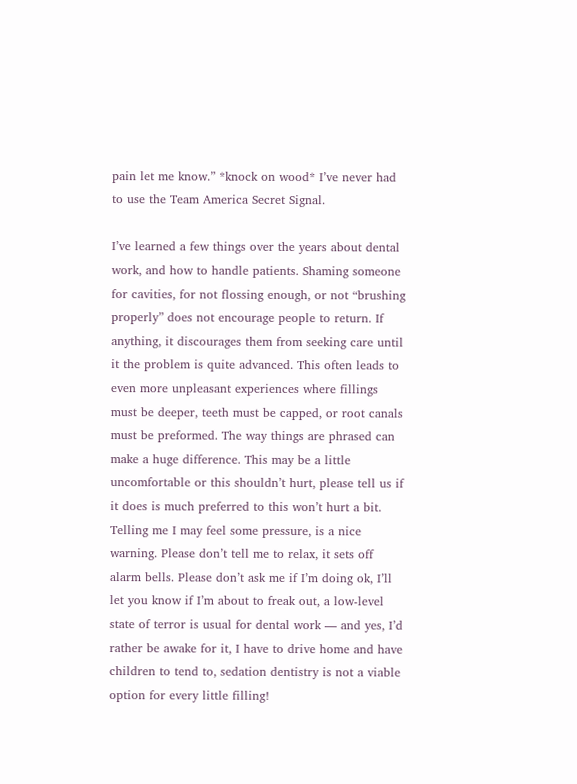pain let me know.” *knock on wood* I’ve never had to use the Team America Secret Signal.

I’ve learned a few things over the years about dental work, and how to handle patients. Shaming someone for cavities, for not flossing enough, or not “brushing properly” does not encourage people to return. If anything, it discourages them from seeking care until it the problem is quite advanced. This often leads to even more unpleasant experiences where fillings must be deeper, teeth must be capped, or root canals must be preformed. The way things are phrased can make a huge difference. This may be a little uncomfortable or this shouldn’t hurt, please tell us if it does is much preferred to this won’t hurt a bit. Telling me I may feel some pressure, is a nice warning. Please don’t tell me to relax, it sets off alarm bells. Please don’t ask me if I’m doing ok, I’ll let you know if I’m about to freak out, a low-level state of terror is usual for dental work — and yes, I’d rather be awake for it, I have to drive home and have children to tend to, sedation dentistry is not a viable option for every little filling!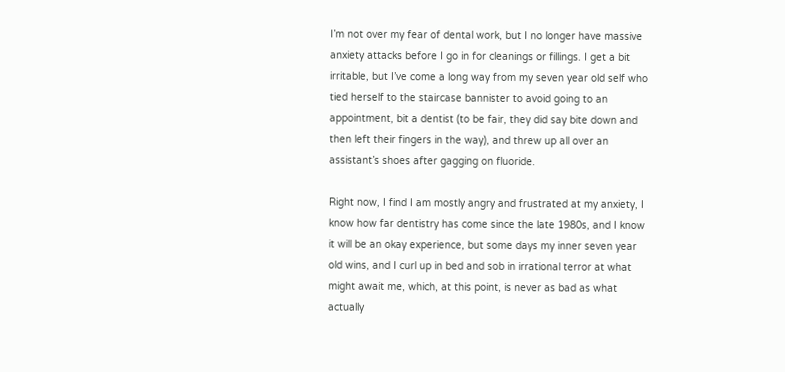I’m not over my fear of dental work, but I no longer have massive anxiety attacks before I go in for cleanings or fillings. I get a bit irritable, but I’ve come a long way from my seven year old self who tied herself to the staircase bannister to avoid going to an appointment, bit a dentist (to be fair, they did say bite down and then left their fingers in the way), and threw up all over an assistant’s shoes after gagging on fluoride.

Right now, I find I am mostly angry and frustrated at my anxiety, I know how far dentistry has come since the late 1980s, and I know it will be an okay experience, but some days my inner seven year old wins, and I curl up in bed and sob in irrational terror at what might await me, which, at this point, is never as bad as what actually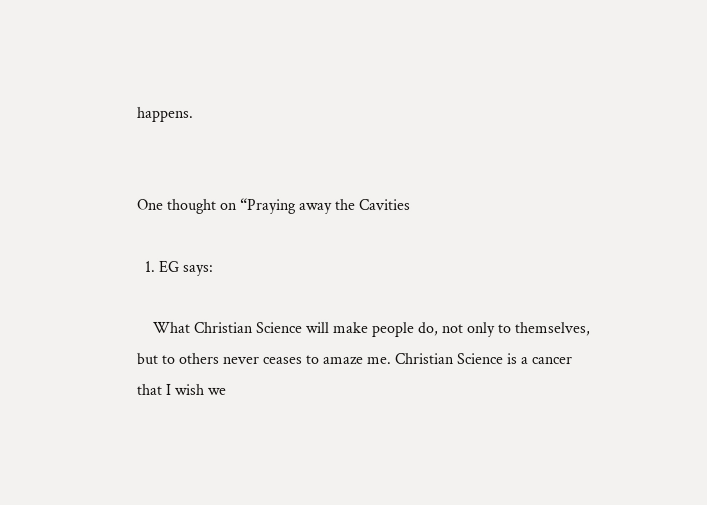happens.


One thought on “Praying away the Cavities

  1. EG says:

    What Christian Science will make people do, not only to themselves, but to others never ceases to amaze me. Christian Science is a cancer that I wish we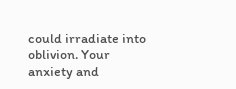could irradiate into oblivion. Your anxiety and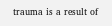trauma is a result of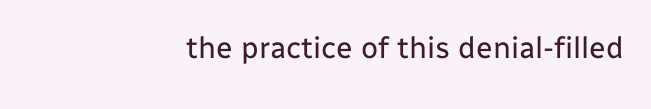the practice of this denial-filled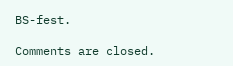BS-fest.

Comments are closed.